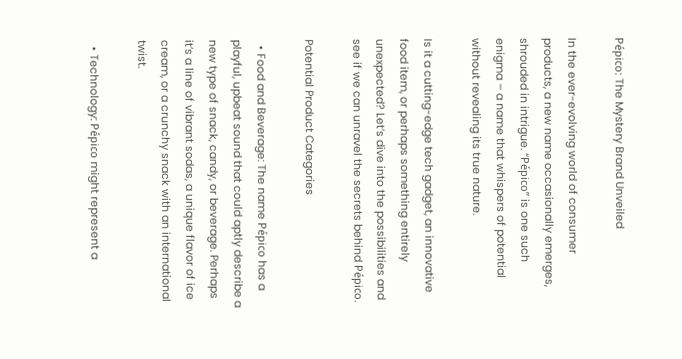Pépico: The Mystery Brand Unveiled

In the ever-evolving world of consumer products, a new name occasionally emerges, shrouded in intrigue. “Pépico” is one such enigma – a name that whispers of potential without revealing its true nature.

Is it a cutting-edge tech gadget, an innovative food item, or perhaps something entirely unexpected? Let’s dive into the possibilities and see if we can unravel the secrets behind Pépico.

Potential Product Categories

  • Food and Beverage: The name Pépico has a playful, upbeat sound that could aptly describe a new type of snack, candy, or beverage. Perhaps it’s a line of vibrant sodas, a unique flavor of ice cream, or a crunchy snack with an international twist.

  • Technology: Pépico might represent a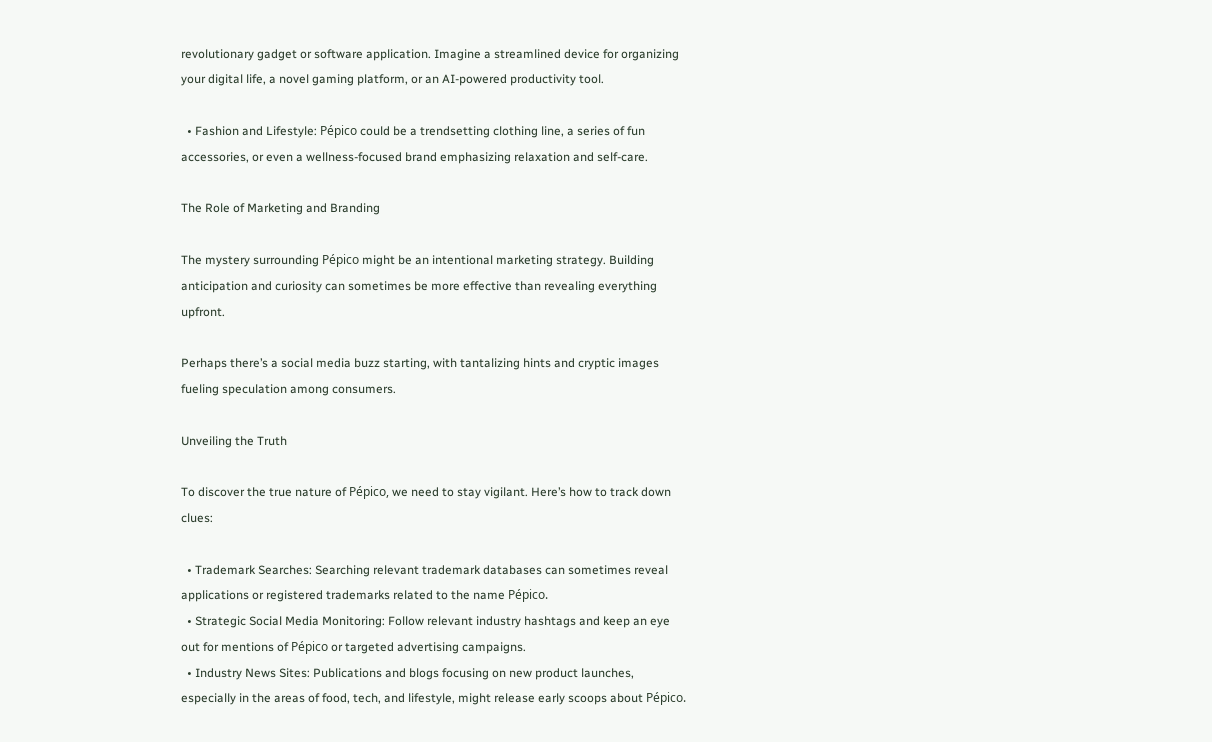revolutionary gadget or software application. Imagine a streamlined device for organizing your digital life, a novel gaming platform, or an AI-powered productivity tool.

  • Fashion and Lifestyle: Pépico could be a trendsetting clothing line, a series of fun accessories, or even a wellness-focused brand emphasizing relaxation and self-care.

The Role of Marketing and Branding

The mystery surrounding Pépico might be an intentional marketing strategy. Building anticipation and curiosity can sometimes be more effective than revealing everything upfront.

Perhaps there’s a social media buzz starting, with tantalizing hints and cryptic images fueling speculation among consumers.

Unveiling the Truth

To discover the true nature of Pépico, we need to stay vigilant. Here’s how to track down clues:

  • Trademark Searches: Searching relevant trademark databases can sometimes reveal applications or registered trademarks related to the name Pépico.
  • Strategic Social Media Monitoring: Follow relevant industry hashtags and keep an eye out for mentions of Pépico or targeted advertising campaigns.
  • Industry News Sites: Publications and blogs focusing on new product launches, especially in the areas of food, tech, and lifestyle, might release early scoops about Pépico.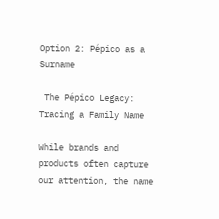Option 2: Pépico as a Surname

 The Pépico Legacy: Tracing a Family Name

While brands and products often capture our attention, the name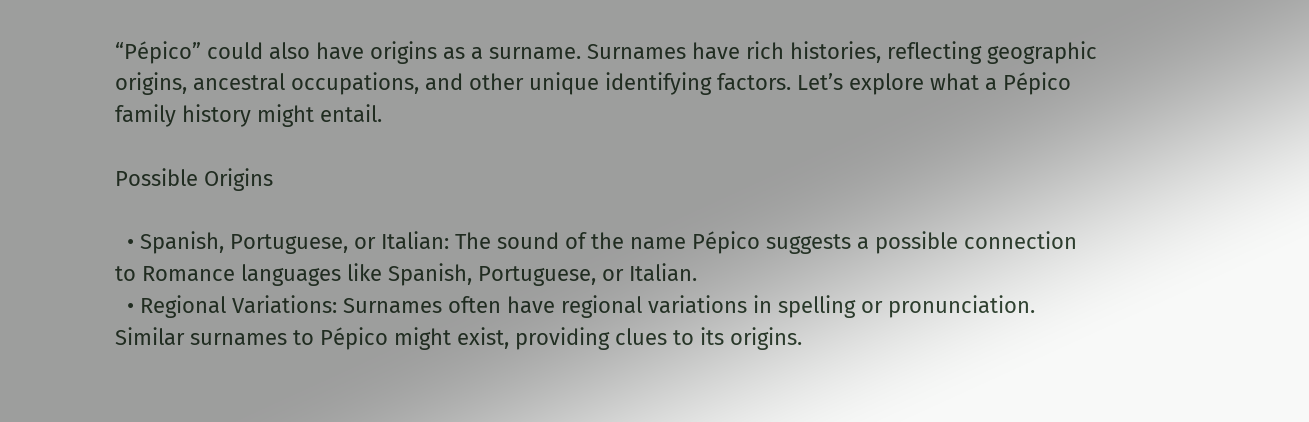“Pépico” could also have origins as a surname. Surnames have rich histories, reflecting geographic origins, ancestral occupations, and other unique identifying factors. Let’s explore what a Pépico family history might entail.

Possible Origins

  • Spanish, Portuguese, or Italian: The sound of the name Pépico suggests a possible connection to Romance languages like Spanish, Portuguese, or Italian.
  • Regional Variations: Surnames often have regional variations in spelling or pronunciation. Similar surnames to Pépico might exist, providing clues to its origins.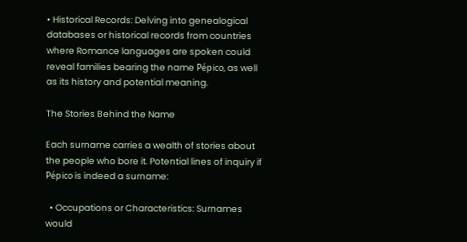• Historical Records: Delving into genealogical databases or historical records from countries where Romance languages are spoken could reveal families bearing the name Pépico, as well as its history and potential meaning.

The Stories Behind the Name

Each surname carries a wealth of stories about the people who bore it. Potential lines of inquiry if Pépico is indeed a surname:

  • Occupations or Characteristics: Surnames would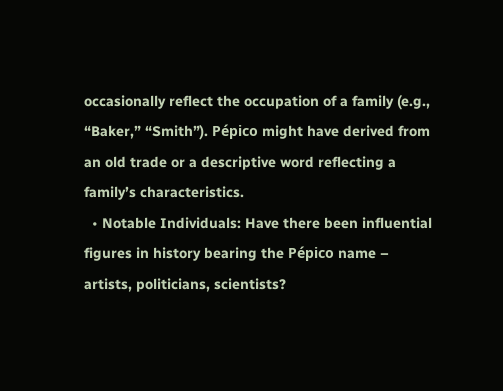occasionally reflect the occupation of a family (e.g., “Baker,” “Smith”). Pépico might have derived from an old trade or a descriptive word reflecting a family’s characteristics.
  • Notable Individuals: Have there been influential figures in history bearing the Pépico name – artists, politicians, scientists?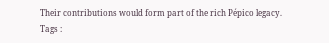Their contributions would form part of the rich Pépico legacy.
Tags :